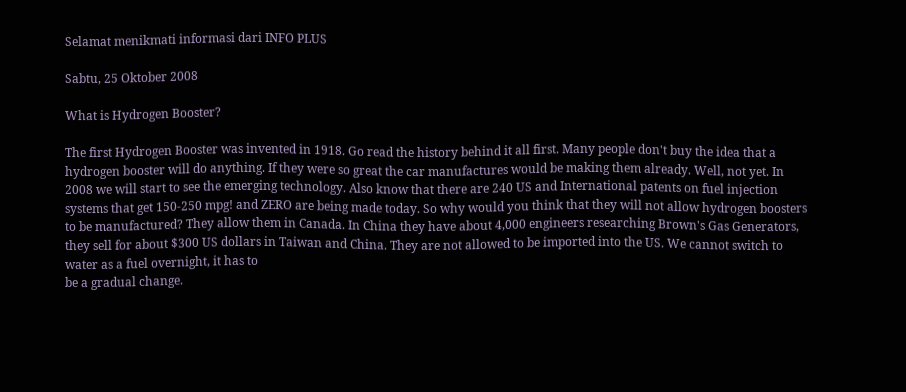Selamat menikmati informasi dari INFO PLUS

Sabtu, 25 Oktober 2008

What is Hydrogen Booster?

The first Hydrogen Booster was invented in 1918. Go read the history behind it all first. Many people don't buy the idea that a hydrogen booster will do anything. If they were so great the car manufactures would be making them already. Well, not yet. In 2008 we will start to see the emerging technology. Also know that there are 240 US and International patents on fuel injection systems that get 150-250 mpg! and ZERO are being made today. So why would you think that they will not allow hydrogen boosters to be manufactured? They allow them in Canada. In China they have about 4,000 engineers researching Brown's Gas Generators, they sell for about $300 US dollars in Taiwan and China. They are not allowed to be imported into the US. We cannot switch to water as a fuel overnight, it has to
be a gradual change.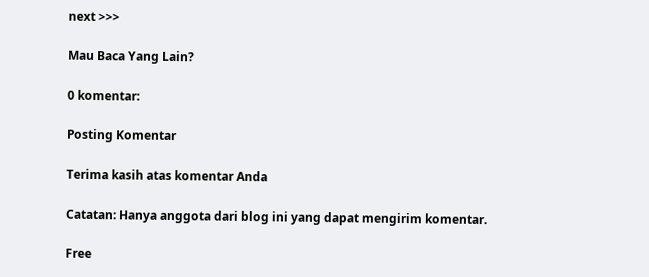next >>>

Mau Baca Yang Lain?

0 komentar:

Posting Komentar

Terima kasih atas komentar Anda

Catatan: Hanya anggota dari blog ini yang dapat mengirim komentar.

Free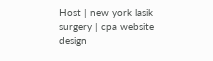Host | new york lasik surgery | cpa website design